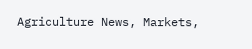Agriculture News, Markets,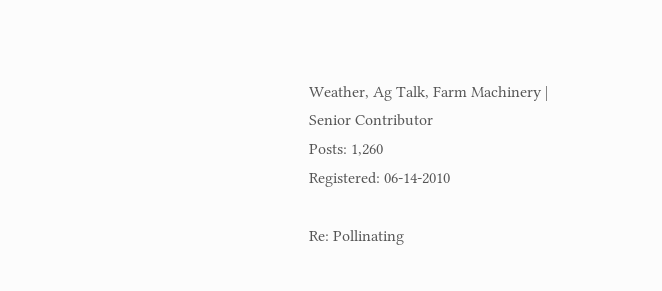Weather, Ag Talk, Farm Machinery |
Senior Contributor
Posts: 1,260
Registered: 06-14-2010

Re: Pollinating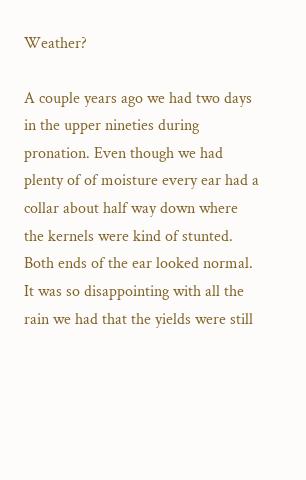Weather?

A couple years ago we had two days in the upper nineties during pronation. Even though we had plenty of of moisture every ear had a collar about half way down where the kernels were kind of stunted. Both ends of the ear looked normal. It was so disappointing with all the rain we had that the yields were still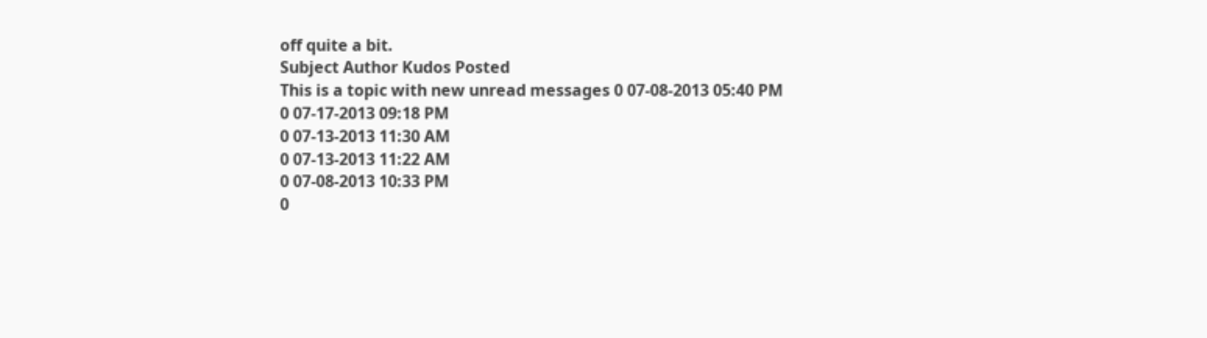off quite a bit.
Subject Author Kudos Posted
This is a topic with new unread messages 0 07-08-2013 05:40 PM
0 07-17-2013 09:18 PM
0 07-13-2013 11:30 AM
0 07-13-2013 11:22 AM
0 07-08-2013 10:33 PM
0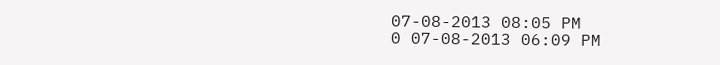07-08-2013 08:05 PM
0 07-08-2013 06:09 PM